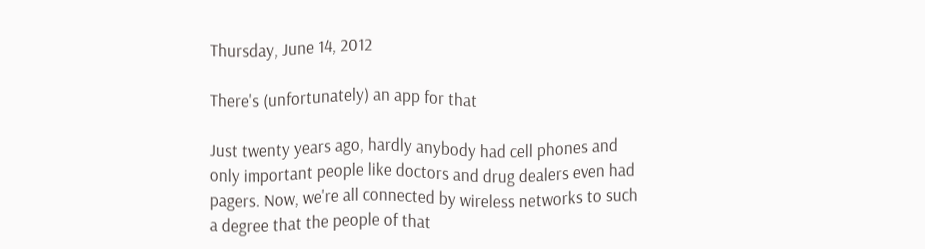Thursday, June 14, 2012

There's (unfortunately) an app for that

Just twenty years ago, hardly anybody had cell phones and only important people like doctors and drug dealers even had pagers. Now, we're all connected by wireless networks to such a degree that the people of that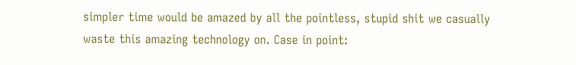simpler time would be amazed by all the pointless, stupid shit we casually waste this amazing technology on. Case in point: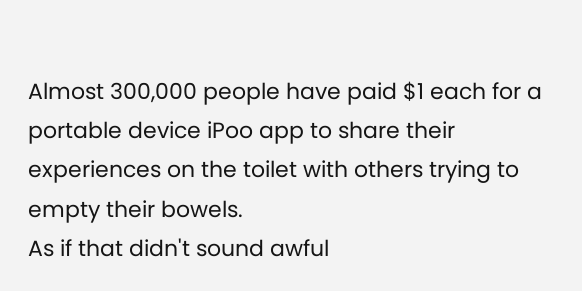Almost 300,000 people have paid $1 each for a portable device iPoo app to share their experiences on the toilet with others trying to empty their bowels.
As if that didn't sound awful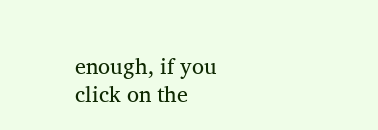enough, if you click on the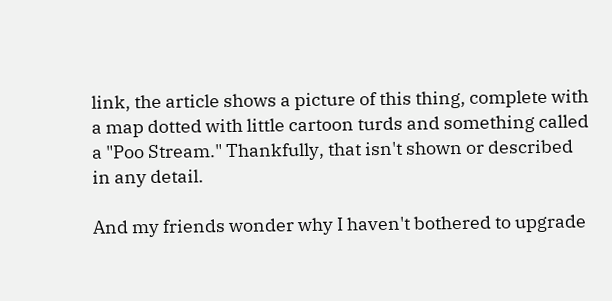link, the article shows a picture of this thing, complete with a map dotted with little cartoon turds and something called a "Poo Stream." Thankfully, that isn't shown or described in any detail.

And my friends wonder why I haven't bothered to upgrade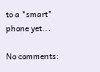to a "smart" phone yet...

No comments: